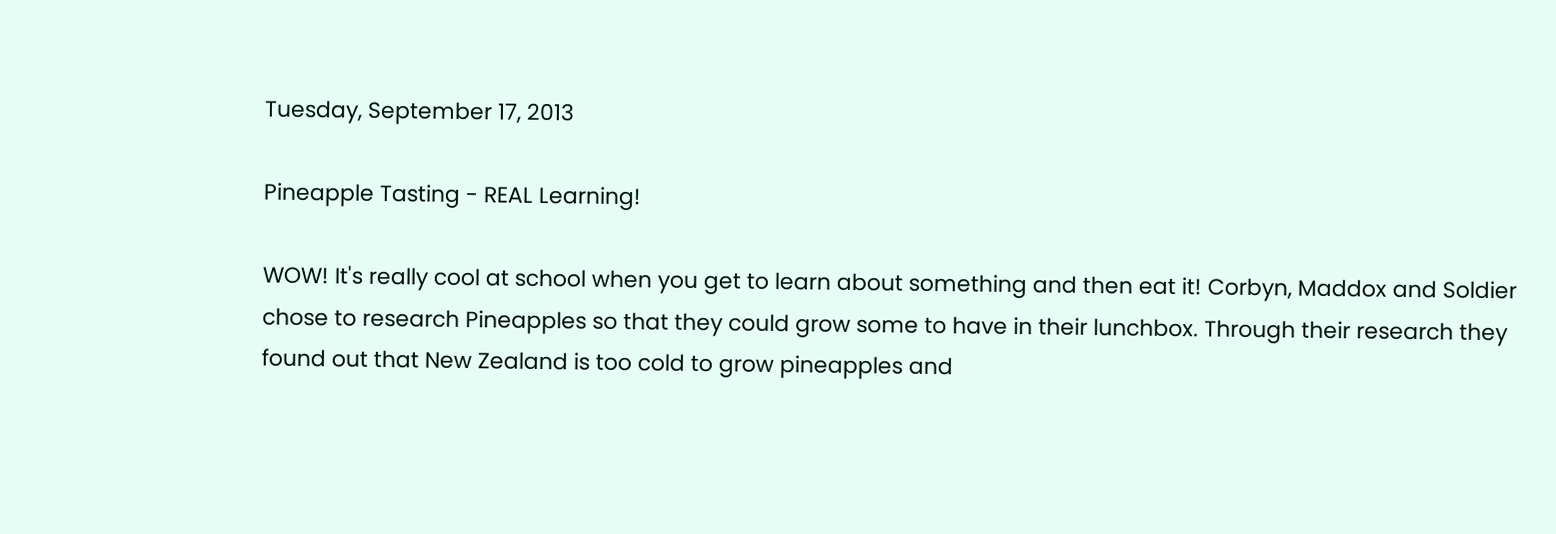Tuesday, September 17, 2013

Pineapple Tasting - REAL Learning!

WOW! It's really cool at school when you get to learn about something and then eat it! Corbyn, Maddox and Soldier chose to research Pineapples so that they could grow some to have in their lunchbox. Through their research they found out that New Zealand is too cold to grow pineapples and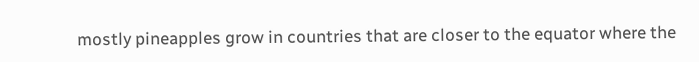mostly pineapples grow in countries that are closer to the equator where the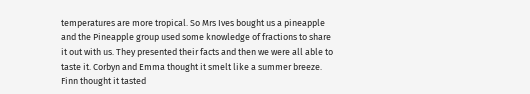temperatures are more tropical. So Mrs Ives bought us a pineapple and the Pineapple group used some knowledge of fractions to share it out with us. They presented their facts and then we were all able to taste it. Corbyn and Emma thought it smelt like a summer breeze. Finn thought it tasted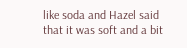like soda and Hazel said that it was soft and a bit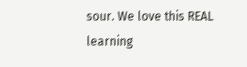sour. We love this REAL learning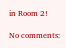in Room 2!

No comments: